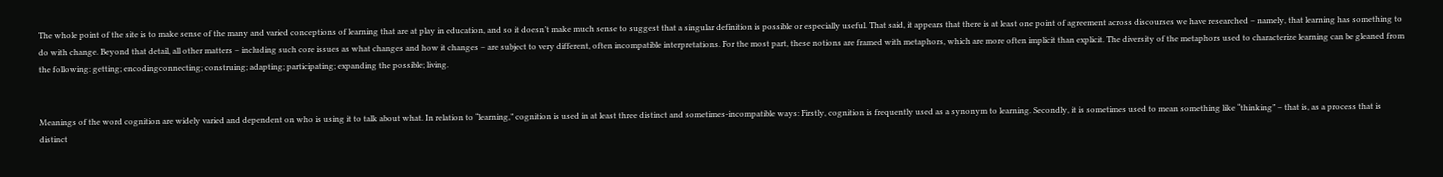The whole point of the site is to make sense of the many and varied conceptions of learning that are at play in education, and so it doesn’t make much sense to suggest that a singular definition is possible or especially useful. That said, it appears that there is at least one point of agreement across discourses we have researched – namely, that learning has something to do with change. Beyond that detail, all other matters – including such core issues as what changes and how it changes – are subject to very different, often incompatible interpretations. For the most part, these notions are framed with metaphors, which are more often implicit than explicit. The diversity of the metaphors used to characterize learning can be gleaned from the following: getting; encodingconnecting; construing; adapting; participating; expanding the possible; living.


Meanings of the word cognition are widely varied and dependent on who is using it to talk about what. In relation to “learning,” cognition is used in at least three distinct and sometimes-incompatible ways: Firstly, cognition is frequently used as a synonym to learning. Secondly, it is sometimes used to mean something like “thinking” – that is, as a process that is distinct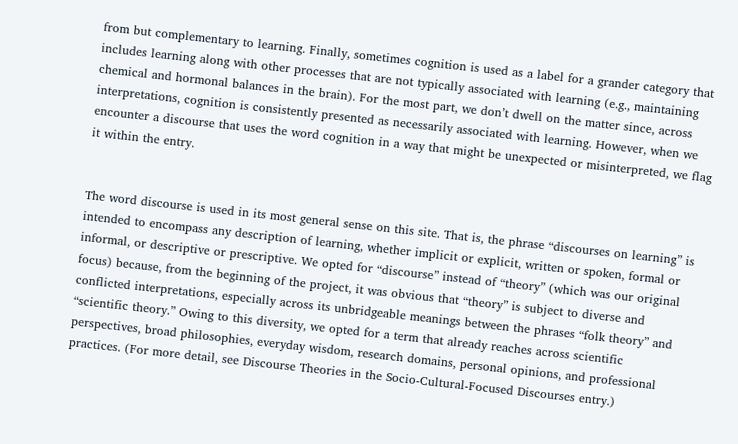from but complementary to learning. Finally, sometimes cognition is used as a label for a grander category that includes learning along with other processes that are not typically associated with learning (e.g., maintaining chemical and hormonal balances in the brain). For the most part, we don’t dwell on the matter since, across interpretations, cognition is consistently presented as necessarily associated with learning. However, when we encounter a discourse that uses the word cognition in a way that might be unexpected or misinterpreted, we flag it within the entry.


The word discourse is used in its most general sense on this site. That is, the phrase “discourses on learning” is intended to encompass any description of learning, whether implicit or explicit, written or spoken, formal or informal, or descriptive or prescriptive. We opted for “discourse” instead of “theory” (which was our original focus) because, from the beginning of the project, it was obvious that “theory” is subject to diverse and conflicted interpretations, especially across its unbridgeable meanings between the phrases “folk theory” and “scientific theory.” Owing to this diversity, we opted for a term that already reaches across scientific perspectives, broad philosophies, everyday wisdom, research domains, personal opinions, and professional practices. (For more detail, see Discourse Theories in the Socio-Cultural-Focused Discourses entry.)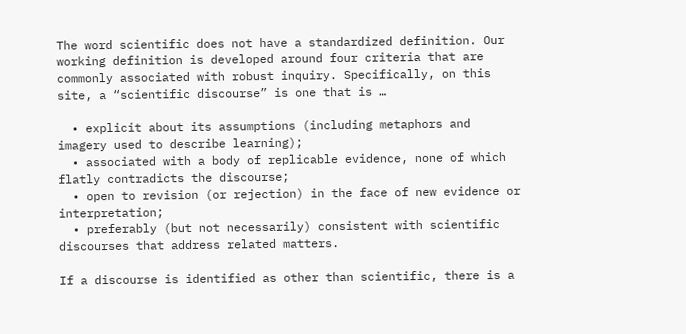The word scientific does not have a standardized definition. Our working definition is developed around four criteria that are commonly associated with robust inquiry. Specifically, on this site, a “scientific discourse” is one that is …

  • explicit about its assumptions (including metaphors and imagery used to describe learning);
  • associated with a body of replicable evidence, none of which flatly contradicts the discourse;
  • open to revision (or rejection) in the face of new evidence or interpretation;
  • preferably (but not necessarily) consistent with scientific discourses that address related matters.

If a discourse is identified as other than scientific, there is a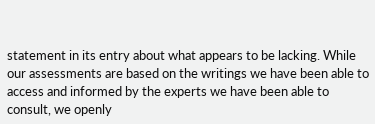statement in its entry about what appears to be lacking. While our assessments are based on the writings we have been able to access and informed by the experts we have been able to consult, we openly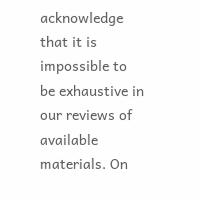acknowledge that it is impossible to be exhaustive in our reviews of available materials. On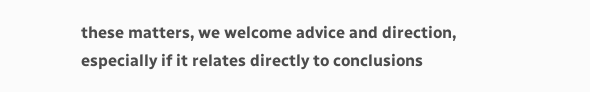these matters, we welcome advice and direction, especially if it relates directly to conclusions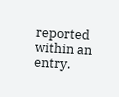reported within an entry.